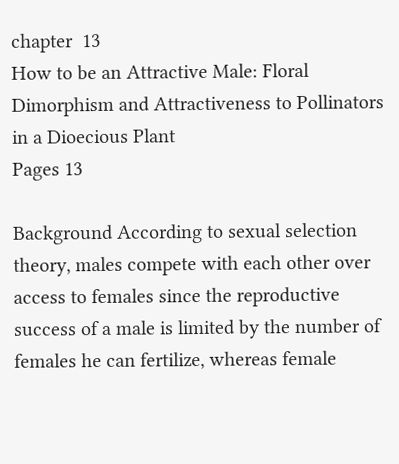chapter  13
How to be an Attractive Male: Floral Dimorphism and Attractiveness to Pollinators in a Dioecious Plant
Pages 13

Background According to sexual selection theory, males compete with each other over access to females since the reproductive success of a male is limited by the number of females he can fertilize, whereas female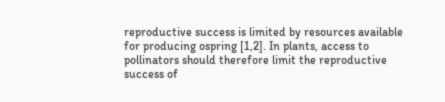reproductive success is limited by resources available for producing ospring [1,2]. In plants, access to pollinators should therefore limit the reproductive success of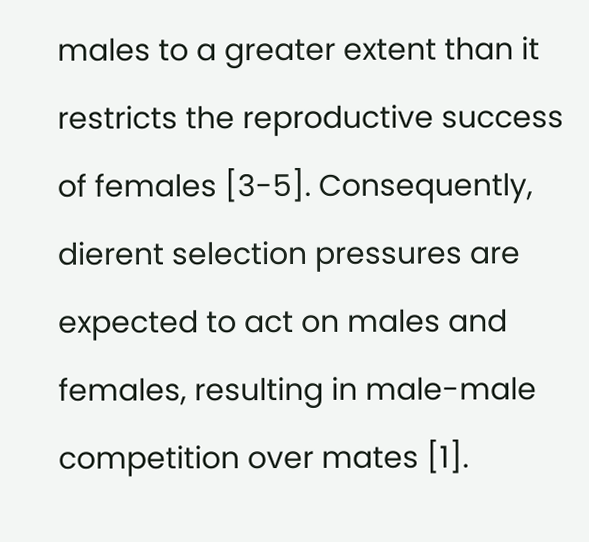males to a greater extent than it restricts the reproductive success of females [3-5]. Consequently, dierent selection pressures are expected to act on males and females, resulting in male-male competition over mates [1].